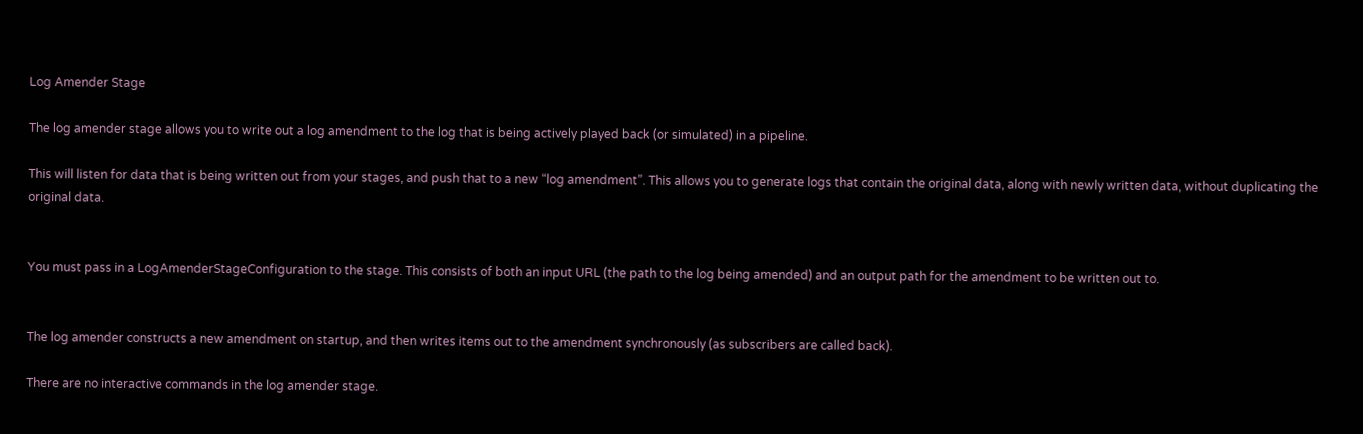Log Amender Stage

The log amender stage allows you to write out a log amendment to the log that is being actively played back (or simulated) in a pipeline.

This will listen for data that is being written out from your stages, and push that to a new “log amendment”. This allows you to generate logs that contain the original data, along with newly written data, without duplicating the original data.


You must pass in a LogAmenderStageConfiguration to the stage. This consists of both an input URL (the path to the log being amended) and an output path for the amendment to be written out to.


The log amender constructs a new amendment on startup, and then writes items out to the amendment synchronously (as subscribers are called back).

There are no interactive commands in the log amender stage.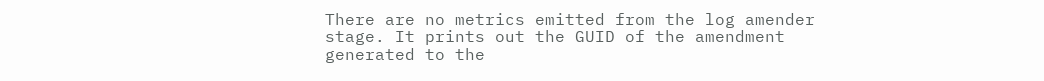There are no metrics emitted from the log amender stage. It prints out the GUID of the amendment generated to the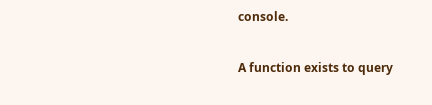console.

A function exists to query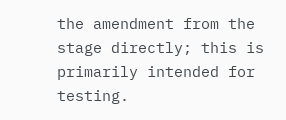the amendment from the stage directly; this is primarily intended for testing.